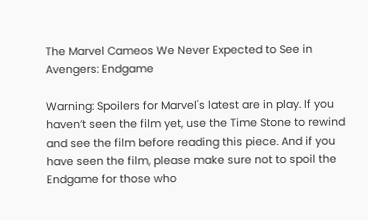The Marvel Cameos We Never Expected to See in Avengers: Endgame

Warning: Spoilers for Marvel's latest are in play. If you haven’t seen the film yet, use the Time Stone to rewind and see the film before reading this piece. And if you have seen the film, please make sure not to spoil the Endgame for those who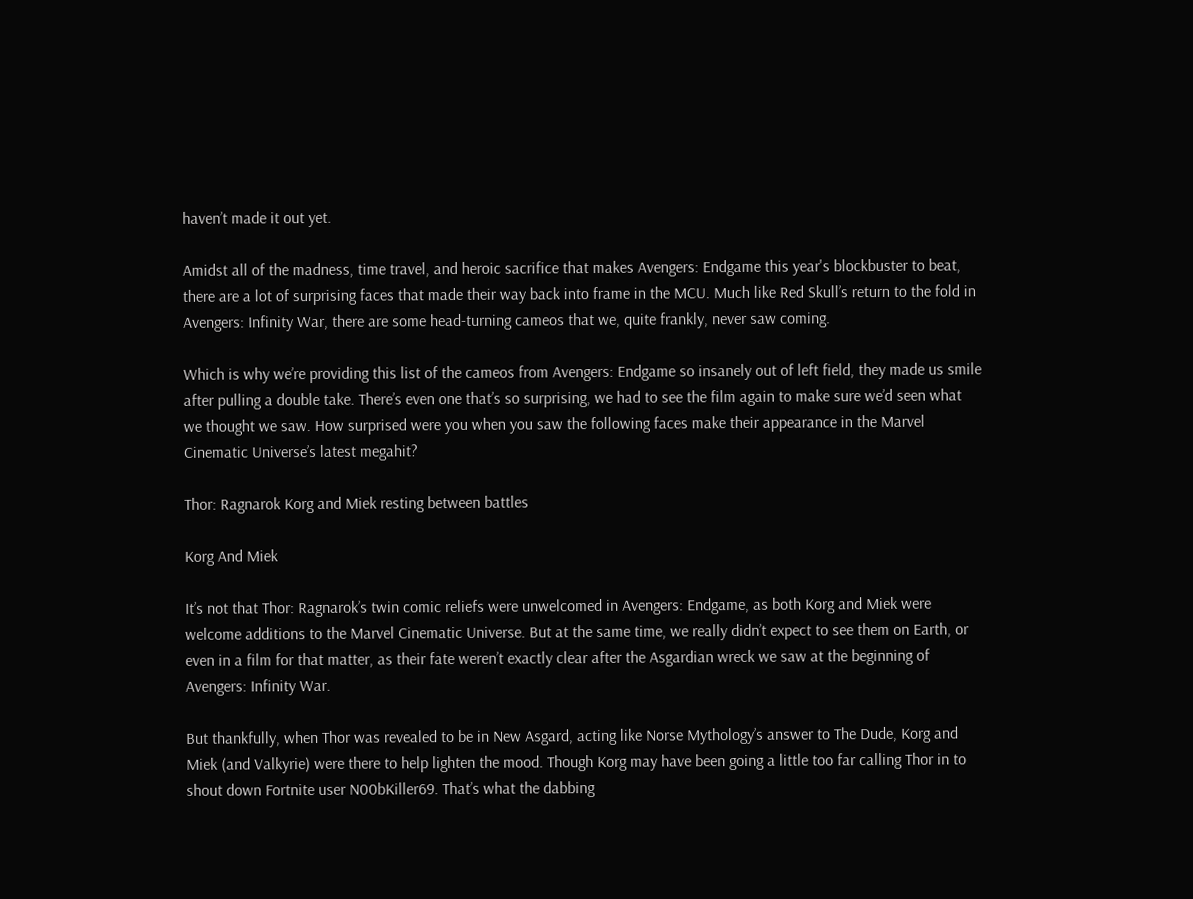haven’t made it out yet.

Amidst all of the madness, time travel, and heroic sacrifice that makes Avengers: Endgame this year's blockbuster to beat, there are a lot of surprising faces that made their way back into frame in the MCU. Much like Red Skull’s return to the fold in Avengers: Infinity War, there are some head-turning cameos that we, quite frankly, never saw coming.

Which is why we’re providing this list of the cameos from Avengers: Endgame so insanely out of left field, they made us smile after pulling a double take. There’s even one that’s so surprising, we had to see the film again to make sure we’d seen what we thought we saw. How surprised were you when you saw the following faces make their appearance in the Marvel Cinematic Universe’s latest megahit?

Thor: Ragnarok Korg and Miek resting between battles

Korg And Miek

It’s not that Thor: Ragnarok’s twin comic reliefs were unwelcomed in Avengers: Endgame, as both Korg and Miek were welcome additions to the Marvel Cinematic Universe. But at the same time, we really didn’t expect to see them on Earth, or even in a film for that matter, as their fate weren’t exactly clear after the Asgardian wreck we saw at the beginning of Avengers: Infinity War.

But thankfully, when Thor was revealed to be in New Asgard, acting like Norse Mythology’s answer to The Dude, Korg and Miek (and Valkyrie) were there to help lighten the mood. Though Korg may have been going a little too far calling Thor in to shout down Fortnite user N00bKiller69. That’s what the dabbing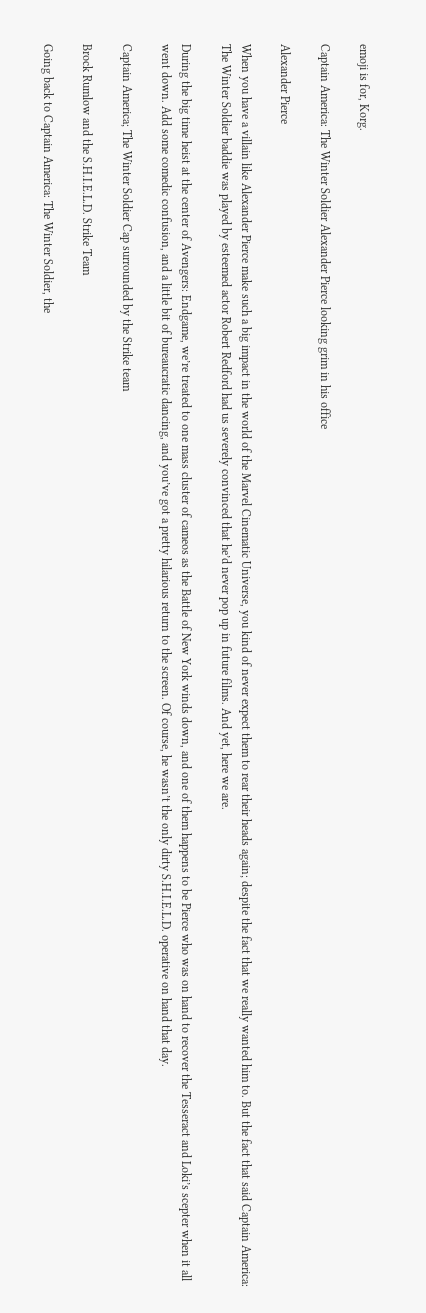emoji is for, Korg.

Captain America: The Winter Soldier Alexander Pierce looking grim in his office

Alexander Pierce

When you have a villain like Alexander Pierce make such a big impact in the world of the Marvel Cinematic Universe, you kind of never expect them to rear their heads again; despite the fact that we really wanted him to. But the fact that said Captain America: The Winter Soldier baddie was played by esteemed actor Robert Redford had us severely convinced that he’d never pop up in future films. And yet, here we are.

During the big time heist at the center of Avengers: Endgame, we’re treated to one mass cluster of cameos as the Battle of New York winds down, and one of them happens to be Pierce who was on hand to recover the Tesseract and Loki’s scepter when it all went down. Add some comedic confusion, and a little bit of bureaucratic dancing, and you’ve got a pretty hilarious return to the screen. Of course, he wasn’t the only dirty S.H.I.E.L.D. operative on hand that day.

Captain America; The Winter Soldier Cap surrounded by the Strike team

Brock Rumlow and the S.H.I.E.L.D. Strike Team

Going back to Captain America: The Winter Soldier, the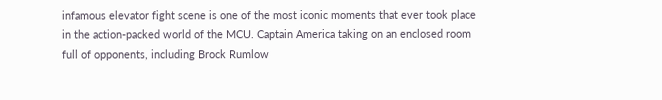infamous elevator fight scene is one of the most iconic moments that ever took place in the action-packed world of the MCU. Captain America taking on an enclosed room full of opponents, including Brock Rumlow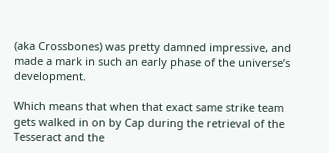(aka Crossbones) was pretty damned impressive, and made a mark in such an early phase of the universe’s development.

Which means that when that exact same strike team gets walked in on by Cap during the retrieval of the Tesseract and the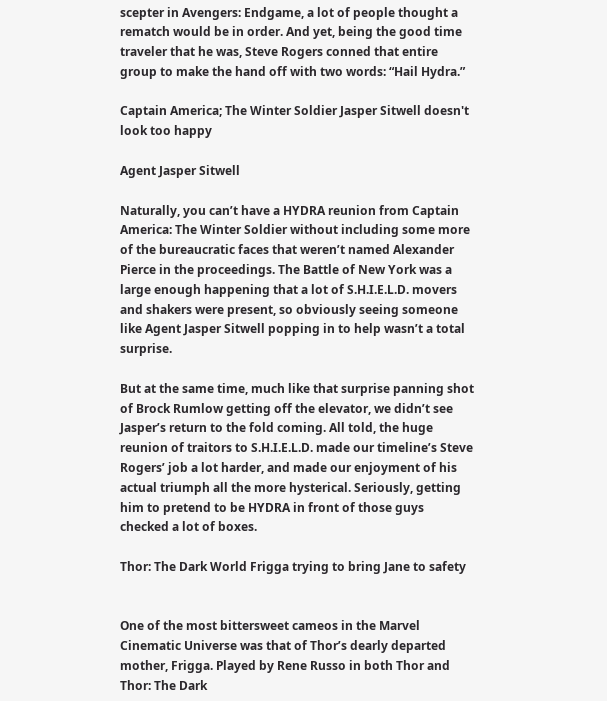scepter in Avengers: Endgame, a lot of people thought a rematch would be in order. And yet, being the good time traveler that he was, Steve Rogers conned that entire group to make the hand off with two words: “Hail Hydra.”

Captain America; The Winter Soldier Jasper Sitwell doesn't look too happy

Agent Jasper Sitwell

Naturally, you can’t have a HYDRA reunion from Captain America: The Winter Soldier without including some more of the bureaucratic faces that weren’t named Alexander Pierce in the proceedings. The Battle of New York was a large enough happening that a lot of S.H.I.E.L.D. movers and shakers were present, so obviously seeing someone like Agent Jasper Sitwell popping in to help wasn’t a total surprise.

But at the same time, much like that surprise panning shot of Brock Rumlow getting off the elevator, we didn’t see Jasper’s return to the fold coming. All told, the huge reunion of traitors to S.H.I.E.L.D. made our timeline’s Steve Rogers’ job a lot harder, and made our enjoyment of his actual triumph all the more hysterical. Seriously, getting him to pretend to be HYDRA in front of those guys checked a lot of boxes.

Thor: The Dark World Frigga trying to bring Jane to safety


One of the most bittersweet cameos in the Marvel Cinematic Universe was that of Thor’s dearly departed mother, Frigga. Played by Rene Russo in both Thor and Thor: The Dark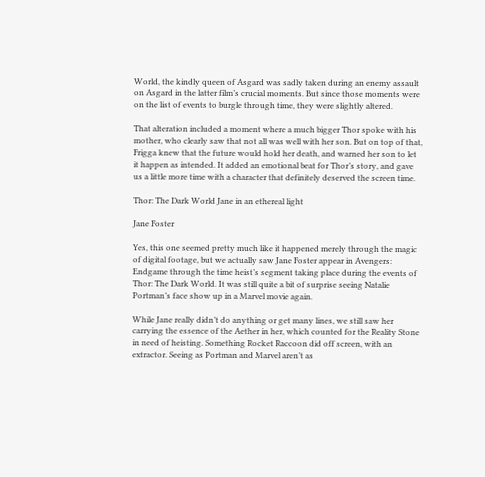World, the kindly queen of Asgard was sadly taken during an enemy assault on Asgard in the latter film’s crucial moments. But since those moments were on the list of events to burgle through time, they were slightly altered.

That alteration included a moment where a much bigger Thor spoke with his mother, who clearly saw that not all was well with her son. But on top of that, Frigga knew that the future would hold her death, and warned her son to let it happen as intended. It added an emotional beat for Thor’s story, and gave us a little more time with a character that definitely deserved the screen time.

Thor: The Dark World Jane in an ethereal light

Jane Foster

Yes, this one seemed pretty much like it happened merely through the magic of digital footage, but we actually saw Jane Foster appear in Avengers: Endgame through the time heist’s segment taking place during the events of Thor: The Dark World. It was still quite a bit of surprise seeing Natalie Portman’s face show up in a Marvel movie again.

While Jane really didn’t do anything or get many lines, we still saw her carrying the essence of the Aether in her, which counted for the Reality Stone in need of heisting. Something Rocket Raccoon did off screen, with an extractor. Seeing as Portman and Marvel aren’t as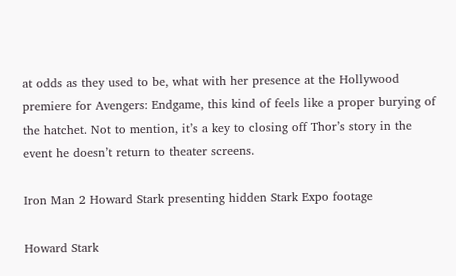at odds as they used to be, what with her presence at the Hollywood premiere for Avengers: Endgame, this kind of feels like a proper burying of the hatchet. Not to mention, it’s a key to closing off Thor’s story in the event he doesn’t return to theater screens.

Iron Man 2 Howard Stark presenting hidden Stark Expo footage

Howard Stark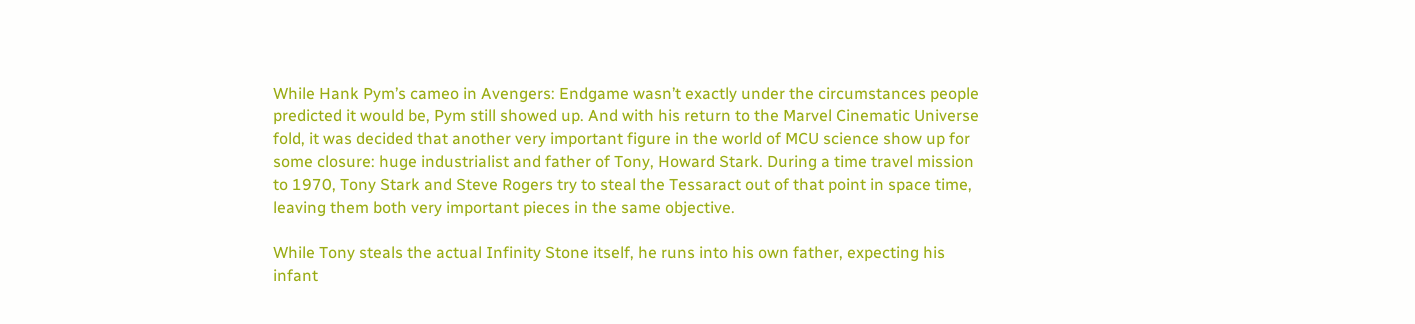While Hank Pym’s cameo in Avengers: Endgame wasn’t exactly under the circumstances people predicted it would be, Pym still showed up. And with his return to the Marvel Cinematic Universe fold, it was decided that another very important figure in the world of MCU science show up for some closure: huge industrialist and father of Tony, Howard Stark. During a time travel mission to 1970, Tony Stark and Steve Rogers try to steal the Tessaract out of that point in space time, leaving them both very important pieces in the same objective.

While Tony steals the actual Infinity Stone itself, he runs into his own father, expecting his infant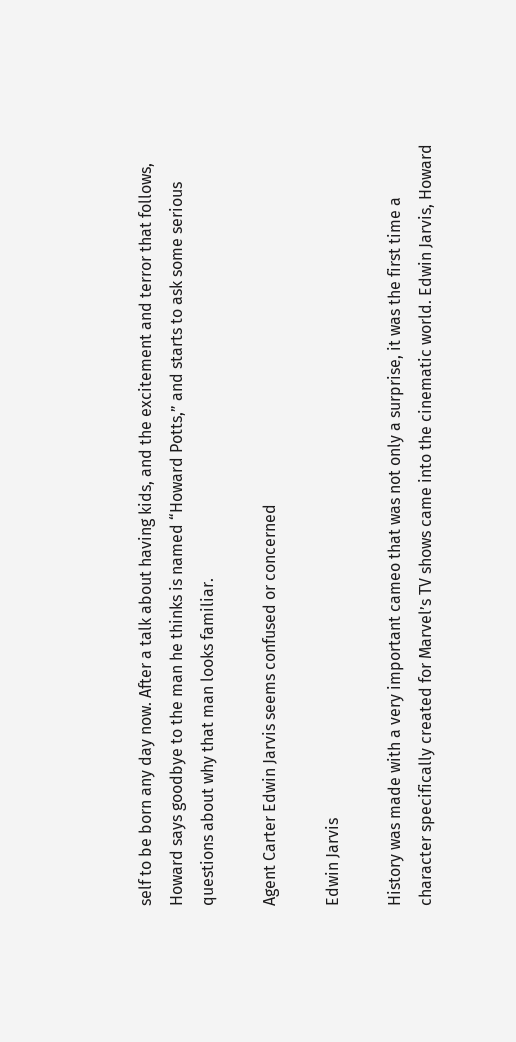self to be born any day now. After a talk about having kids, and the excitement and terror that follows, Howard says goodbye to the man he thinks is named “Howard Potts,” and starts to ask some serious questions about why that man looks familiar.

Agent Carter Edwin Jarvis seems confused or concerned

Edwin Jarvis

History was made with a very important cameo that was not only a surprise, it was the first time a character specifically created for Marvel’s TV shows came into the cinematic world. Edwin Jarvis, Howard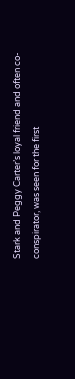Stark and Peggy Carter’s loyal friend and often co-conspirator, was seen for the first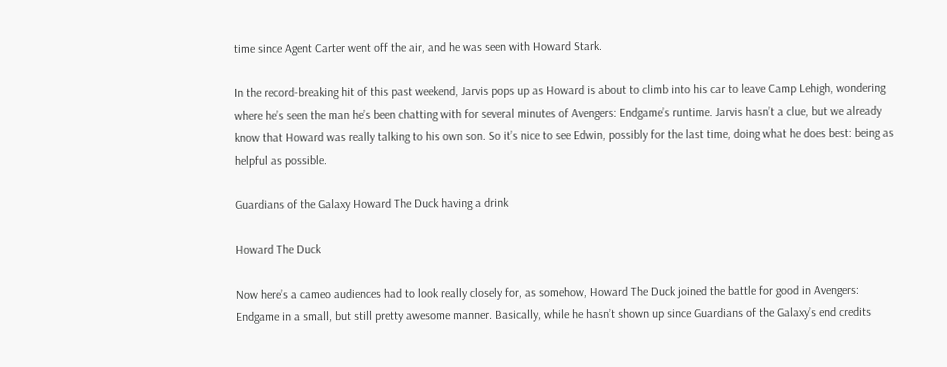time since Agent Carter went off the air, and he was seen with Howard Stark.

In the record-breaking hit of this past weekend, Jarvis pops up as Howard is about to climb into his car to leave Camp Lehigh, wondering where he’s seen the man he’s been chatting with for several minutes of Avengers: Endgame’s runtime. Jarvis hasn’t a clue, but we already know that Howard was really talking to his own son. So it’s nice to see Edwin, possibly for the last time, doing what he does best: being as helpful as possible.

Guardians of the Galaxy Howard The Duck having a drink

Howard The Duck

Now here’s a cameo audiences had to look really closely for, as somehow, Howard The Duck joined the battle for good in Avengers: Endgame in a small, but still pretty awesome manner. Basically, while he hasn’t shown up since Guardians of the Galaxy’s end credits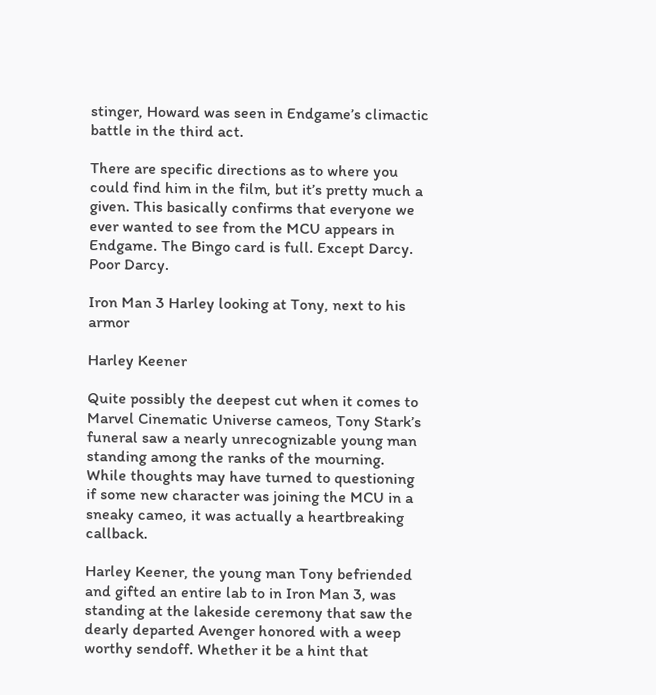stinger, Howard was seen in Endgame’s climactic battle in the third act.

There are specific directions as to where you could find him in the film, but it’s pretty much a given. This basically confirms that everyone we ever wanted to see from the MCU appears in Endgame. The Bingo card is full. Except Darcy. Poor Darcy.

Iron Man 3 Harley looking at Tony, next to his armor

Harley Keener

Quite possibly the deepest cut when it comes to Marvel Cinematic Universe cameos, Tony Stark’s funeral saw a nearly unrecognizable young man standing among the ranks of the mourning. While thoughts may have turned to questioning if some new character was joining the MCU in a sneaky cameo, it was actually a heartbreaking callback.

Harley Keener, the young man Tony befriended and gifted an entire lab to in Iron Man 3, was standing at the lakeside ceremony that saw the dearly departed Avenger honored with a weep worthy sendoff. Whether it be a hint that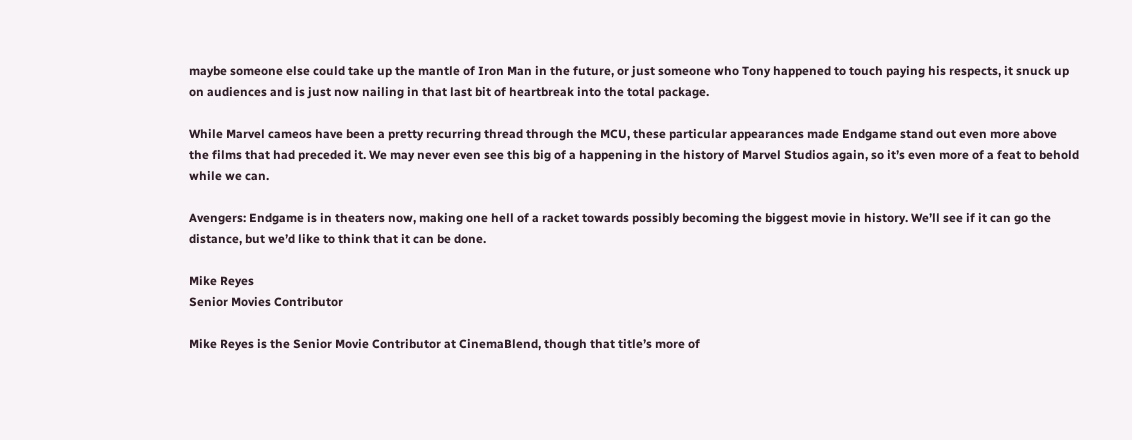maybe someone else could take up the mantle of Iron Man in the future, or just someone who Tony happened to touch paying his respects, it snuck up on audiences and is just now nailing in that last bit of heartbreak into the total package.

While Marvel cameos have been a pretty recurring thread through the MCU, these particular appearances made Endgame stand out even more above the films that had preceded it. We may never even see this big of a happening in the history of Marvel Studios again, so it’s even more of a feat to behold while we can.

Avengers: Endgame is in theaters now, making one hell of a racket towards possibly becoming the biggest movie in history. We’ll see if it can go the distance, but we’d like to think that it can be done.

Mike Reyes
Senior Movies Contributor

Mike Reyes is the Senior Movie Contributor at CinemaBlend, though that title’s more of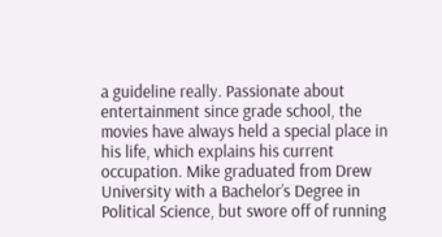a guideline really. Passionate about entertainment since grade school, the movies have always held a special place in his life, which explains his current occupation. Mike graduated from Drew University with a Bachelor’s Degree in Political Science, but swore off of running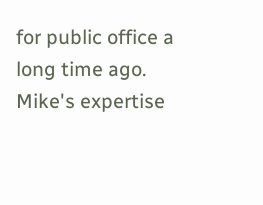for public office a long time ago. Mike's expertise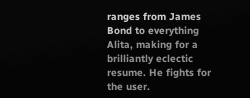ranges from James Bond to everything Alita, making for a brilliantly eclectic resume. He fights for the user.